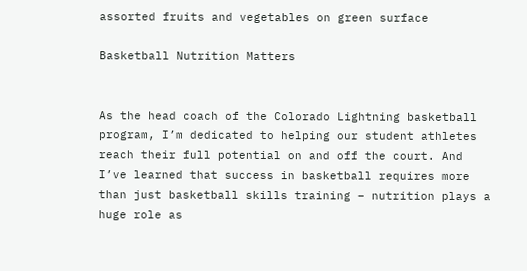assorted fruits and vegetables on green surface

Basketball Nutrition Matters


As the head coach of the Colorado Lightning basketball program, I’m dedicated to helping our student athletes reach their full potential on and off the court. And I’ve learned that success in basketball requires more than just basketball skills training – nutrition plays a huge role as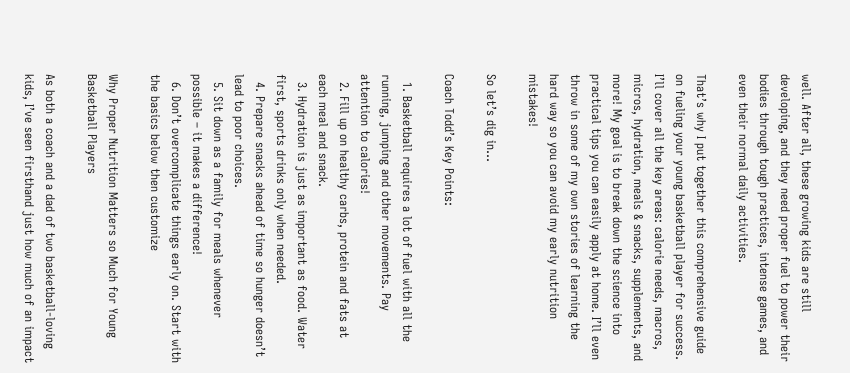well. After all, these growing kids are still developing, and they need proper fuel to power their bodies through tough practices, intense games, and even their normal daily activities.

That’s why I put together this comprehensive guide on fueling your young basketball player for success. I’ll cover all the key areas: calorie needs, macros, micros, hydration, meals & snacks, supplements, and more! My goal is to break down the science into practical tips you can easily apply at home. I’ll even throw in some of my own stories of learning the hard way so you can avoid my early nutrition mistakes!

So let’s dig in…

Coach Todd’s Key Points:

  1. Basketball requires a lot of fuel with all the running, jumping and other movements. Pay attention to calories!
  2. Fill up on healthy carbs, protein and fats at each meal and snack.
  3. Hydration is just as important as food. Water first, sports drinks only when needed.
  4. Prepare snacks ahead of time so hunger doesn’t lead to poor choices.
  5. Sit down as a family for meals whenever possible – it makes a difference!
  6. Don’t overcomplicate things early on. Start with the basics below then customize

Why Proper Nutrition Matters so Much for Young Basketball Players

As both a coach and a dad of two basketball-loving kids, I’ve seen firsthand just how much of an impact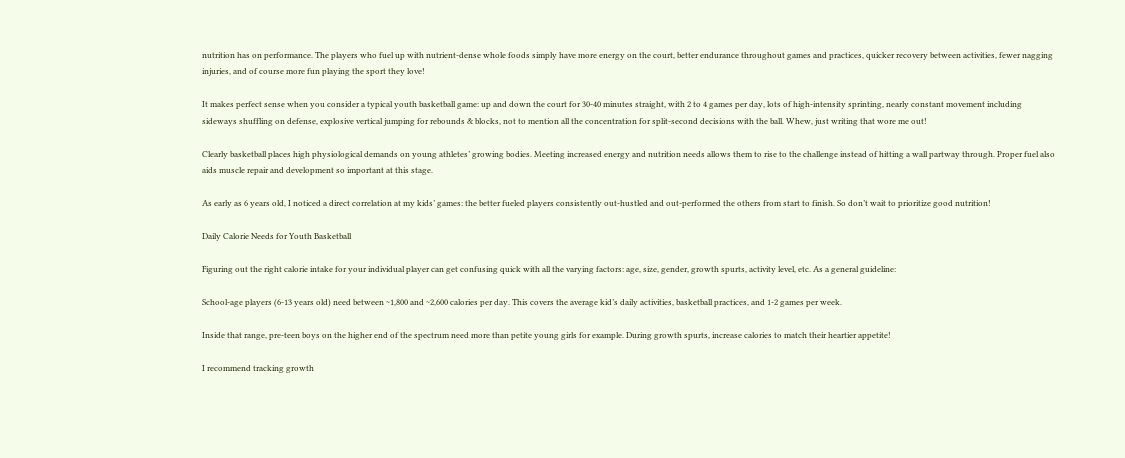nutrition has on performance. The players who fuel up with nutrient-dense whole foods simply have more energy on the court, better endurance throughout games and practices, quicker recovery between activities, fewer nagging injuries, and of course more fun playing the sport they love!

It makes perfect sense when you consider a typical youth basketball game: up and down the court for 30-40 minutes straight, with 2 to 4 games per day, lots of high-intensity sprinting, nearly constant movement including sideways shuffling on defense, explosive vertical jumping for rebounds & blocks, not to mention all the concentration for split-second decisions with the ball. Whew, just writing that wore me out!

Clearly basketball places high physiological demands on young athletes’ growing bodies. Meeting increased energy and nutrition needs allows them to rise to the challenge instead of hitting a wall partway through. Proper fuel also aids muscle repair and development so important at this stage.

As early as 6 years old, I noticed a direct correlation at my kids’ games: the better fueled players consistently out-hustled and out-performed the others from start to finish. So don’t wait to prioritize good nutrition!

Daily Calorie Needs for Youth Basketball

Figuring out the right calorie intake for your individual player can get confusing quick with all the varying factors: age, size, gender, growth spurts, activity level, etc. As a general guideline:

School-age players (6-13 years old) need between ~1,800 and ~2,600 calories per day. This covers the average kid’s daily activities, basketball practices, and 1-2 games per week.

Inside that range, pre-teen boys on the higher end of the spectrum need more than petite young girls for example. During growth spurts, increase calories to match their heartier appetite!

I recommend tracking growth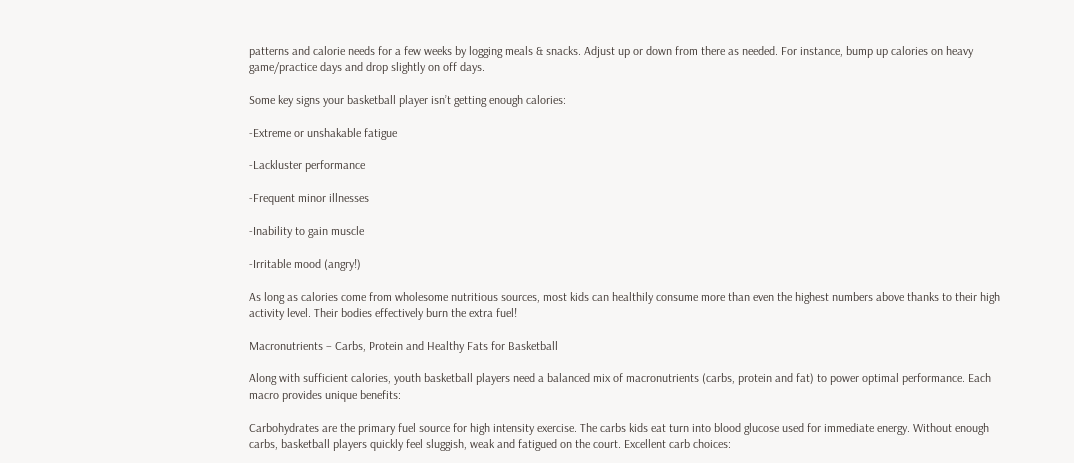patterns and calorie needs for a few weeks by logging meals & snacks. Adjust up or down from there as needed. For instance, bump up calories on heavy game/practice days and drop slightly on off days.

Some key signs your basketball player isn’t getting enough calories:

-Extreme or unshakable fatigue

-Lackluster performance

-Frequent minor illnesses

-Inability to gain muscle

-Irritable mood (angry!)

As long as calories come from wholesome nutritious sources, most kids can healthily consume more than even the highest numbers above thanks to their high activity level. Their bodies effectively burn the extra fuel!

Macronutrients – Carbs, Protein and Healthy Fats for Basketball

Along with sufficient calories, youth basketball players need a balanced mix of macronutrients (carbs, protein and fat) to power optimal performance. Each macro provides unique benefits:

Carbohydrates are the primary fuel source for high intensity exercise. The carbs kids eat turn into blood glucose used for immediate energy. Without enough carbs, basketball players quickly feel sluggish, weak and fatigued on the court. Excellent carb choices: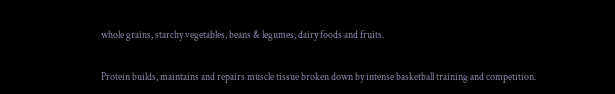whole grains, starchy vegetables, beans & legumes, dairy foods and fruits.

Protein builds, maintains and repairs muscle tissue broken down by intense basketball training and competition.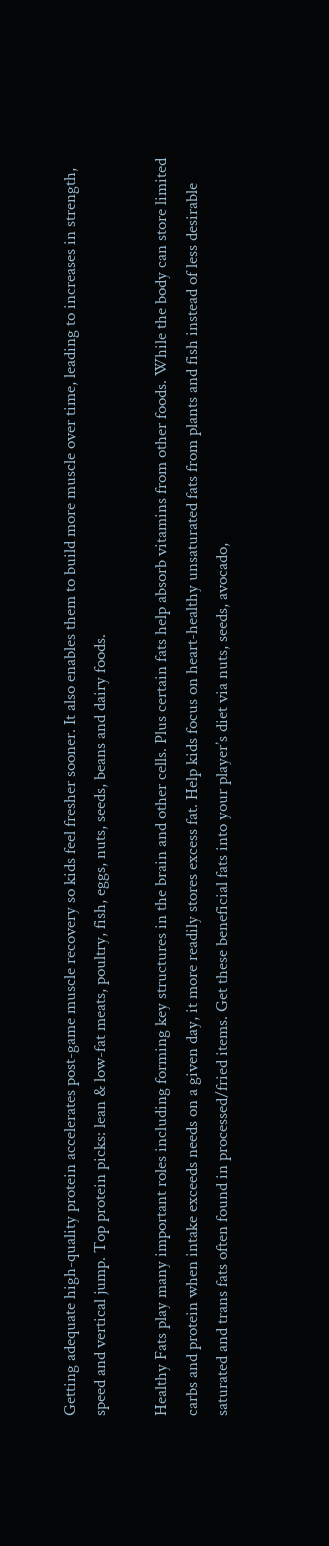Getting adequate high-quality protein accelerates post-game muscle recovery so kids feel fresher sooner. It also enables them to build more muscle over time, leading to increases in strength, speed and vertical jump. Top protein picks: lean & low-fat meats, poultry, fish, eggs, nuts, seeds, beans and dairy foods.

Healthy Fats play many important roles including forming key structures in the brain and other cells. Plus certain fats help absorb vitamins from other foods. While the body can store limited carbs and protein when intake exceeds needs on a given day, it more readily stores excess fat. Help kids focus on heart-healthy unsaturated fats from plants and fish instead of less desirable saturated and trans fats often found in processed/fried items. Get these beneficial fats into your player’s diet via nuts, seeds, avocado,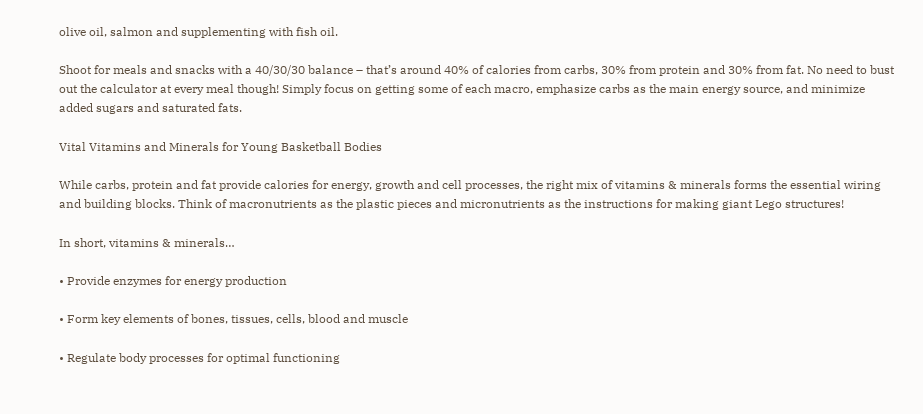olive oil, salmon and supplementing with fish oil.

Shoot for meals and snacks with a 40/30/30 balance – that’s around 40% of calories from carbs, 30% from protein and 30% from fat. No need to bust out the calculator at every meal though! Simply focus on getting some of each macro, emphasize carbs as the main energy source, and minimize added sugars and saturated fats.

Vital Vitamins and Minerals for Young Basketball Bodies

While carbs, protein and fat provide calories for energy, growth and cell processes, the right mix of vitamins & minerals forms the essential wiring and building blocks. Think of macronutrients as the plastic pieces and micronutrients as the instructions for making giant Lego structures!

In short, vitamins & minerals…

• Provide enzymes for energy production

• Form key elements of bones, tissues, cells, blood and muscle

• Regulate body processes for optimal functioning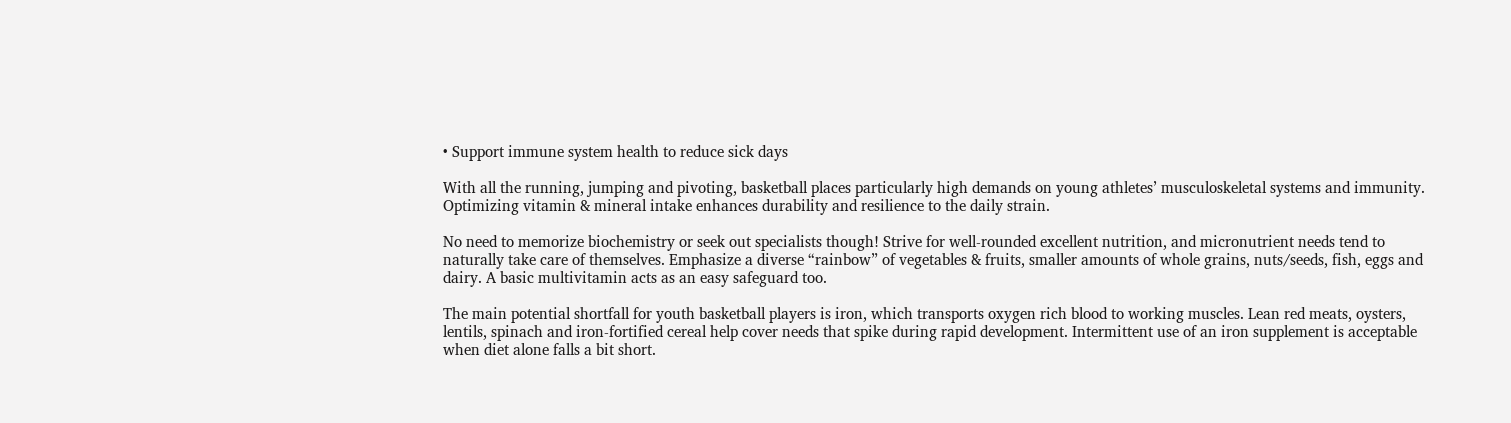• Support immune system health to reduce sick days

With all the running, jumping and pivoting, basketball places particularly high demands on young athletes’ musculoskeletal systems and immunity. Optimizing vitamin & mineral intake enhances durability and resilience to the daily strain.

No need to memorize biochemistry or seek out specialists though! Strive for well-rounded excellent nutrition, and micronutrient needs tend to naturally take care of themselves. Emphasize a diverse “rainbow” of vegetables & fruits, smaller amounts of whole grains, nuts/seeds, fish, eggs and dairy. A basic multivitamin acts as an easy safeguard too.

The main potential shortfall for youth basketball players is iron, which transports oxygen rich blood to working muscles. Lean red meats, oysters, lentils, spinach and iron-fortified cereal help cover needs that spike during rapid development. Intermittent use of an iron supplement is acceptable when diet alone falls a bit short.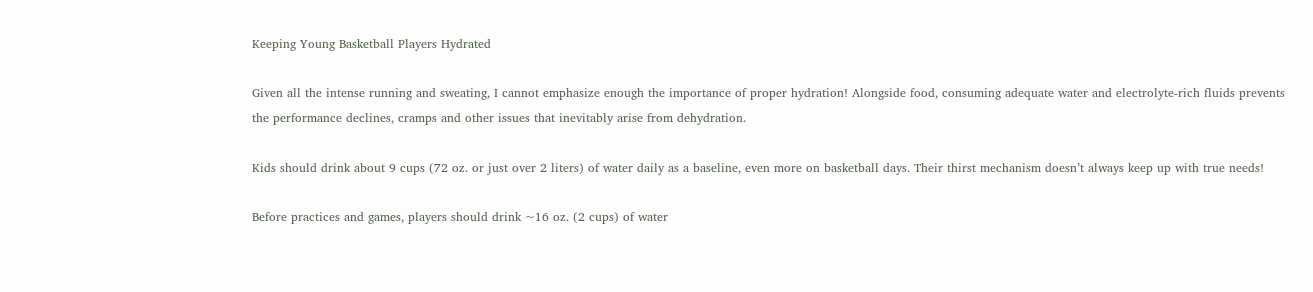Keeping Young Basketball Players Hydrated

Given all the intense running and sweating, I cannot emphasize enough the importance of proper hydration! Alongside food, consuming adequate water and electrolyte-rich fluids prevents the performance declines, cramps and other issues that inevitably arise from dehydration.

Kids should drink about 9 cups (72 oz. or just over 2 liters) of water daily as a baseline, even more on basketball days. Their thirst mechanism doesn’t always keep up with true needs!

Before practices and games, players should drink ~16 oz. (2 cups) of water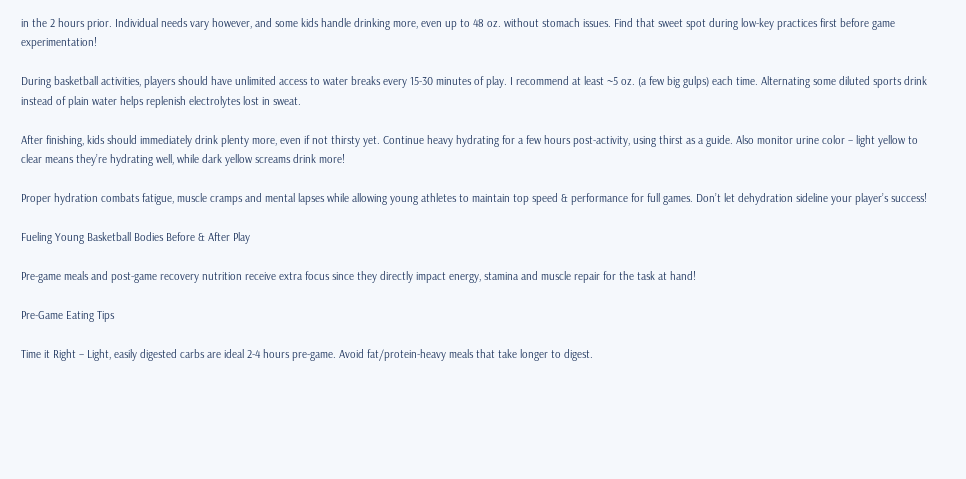in the 2 hours prior. Individual needs vary however, and some kids handle drinking more, even up to 48 oz. without stomach issues. Find that sweet spot during low-key practices first before game experimentation!

During basketball activities, players should have unlimited access to water breaks every 15-30 minutes of play. I recommend at least ~5 oz. (a few big gulps) each time. Alternating some diluted sports drink instead of plain water helps replenish electrolytes lost in sweat.

After finishing, kids should immediately drink plenty more, even if not thirsty yet. Continue heavy hydrating for a few hours post-activity, using thirst as a guide. Also monitor urine color – light yellow to clear means they’re hydrating well, while dark yellow screams drink more!

Proper hydration combats fatigue, muscle cramps and mental lapses while allowing young athletes to maintain top speed & performance for full games. Don’t let dehydration sideline your player’s success!

Fueling Young Basketball Bodies Before & After Play

Pre-game meals and post-game recovery nutrition receive extra focus since they directly impact energy, stamina and muscle repair for the task at hand!

Pre-Game Eating Tips

Time it Right – Light, easily digested carbs are ideal 2-4 hours pre-game. Avoid fat/protein-heavy meals that take longer to digest.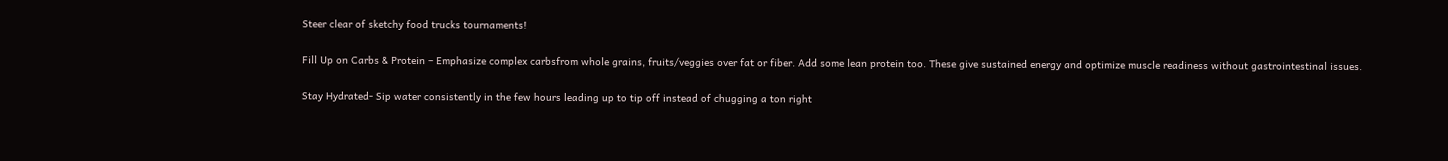Steer clear of sketchy food trucks tournaments!

Fill Up on Carbs & Protein – Emphasize complex carbsfrom whole grains, fruits/veggies over fat or fiber. Add some lean protein too. These give sustained energy and optimize muscle readiness without gastrointestinal issues.

Stay Hydrated- Sip water consistently in the few hours leading up to tip off instead of chugging a ton right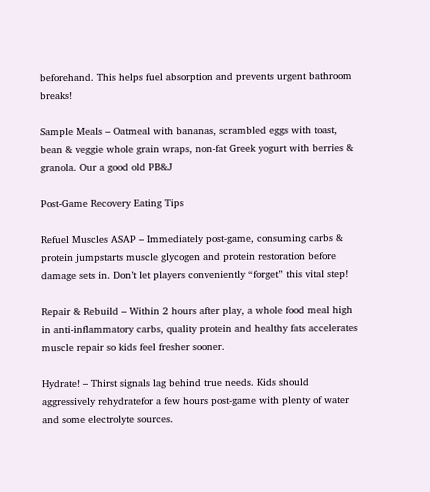beforehand. This helps fuel absorption and prevents urgent bathroom breaks!

Sample Meals – Oatmeal with bananas, scrambled eggs with toast, bean & veggie whole grain wraps, non-fat Greek yogurt with berries & granola. Our a good old PB&J

Post-Game Recovery Eating Tips

Refuel Muscles ASAP – Immediately post-game, consuming carbs & protein jumpstarts muscle glycogen and protein restoration before damage sets in. Don’t let players conveniently “forget” this vital step!

Repair & Rebuild – Within 2 hours after play, a whole food meal high in anti-inflammatory carbs, quality protein and healthy fats accelerates muscle repair so kids feel fresher sooner.

Hydrate! – Thirst signals lag behind true needs. Kids should aggressively rehydratefor a few hours post-game with plenty of water and some electrolyte sources.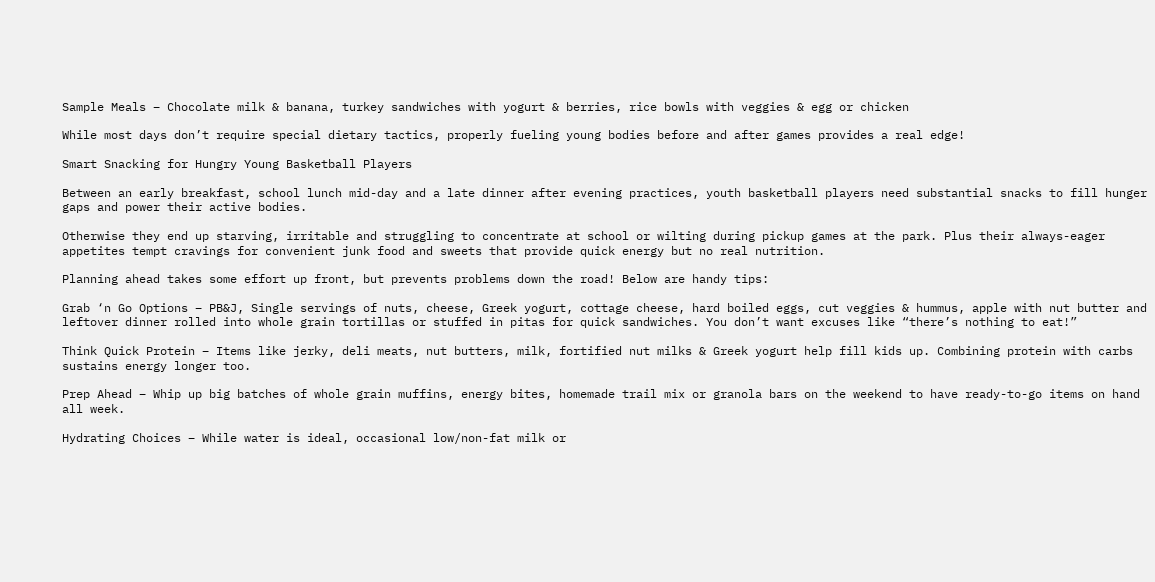Sample Meals – Chocolate milk & banana, turkey sandwiches with yogurt & berries, rice bowls with veggies & egg or chicken

While most days don’t require special dietary tactics, properly fueling young bodies before and after games provides a real edge!

Smart Snacking for Hungry Young Basketball Players

Between an early breakfast, school lunch mid-day and a late dinner after evening practices, youth basketball players need substantial snacks to fill hunger gaps and power their active bodies.

Otherwise they end up starving, irritable and struggling to concentrate at school or wilting during pickup games at the park. Plus their always-eager appetites tempt cravings for convenient junk food and sweets that provide quick energy but no real nutrition.

Planning ahead takes some effort up front, but prevents problems down the road! Below are handy tips:

Grab ‘n Go Options – PB&J, Single servings of nuts, cheese, Greek yogurt, cottage cheese, hard boiled eggs, cut veggies & hummus, apple with nut butter and leftover dinner rolled into whole grain tortillas or stuffed in pitas for quick sandwiches. You don’t want excuses like “there’s nothing to eat!”

Think Quick Protein – Items like jerky, deli meats, nut butters, milk, fortified nut milks & Greek yogurt help fill kids up. Combining protein with carbs sustains energy longer too.

Prep Ahead – Whip up big batches of whole grain muffins, energy bites, homemade trail mix or granola bars on the weekend to have ready-to-go items on hand all week.

Hydrating Choices – While water is ideal, occasional low/non-fat milk or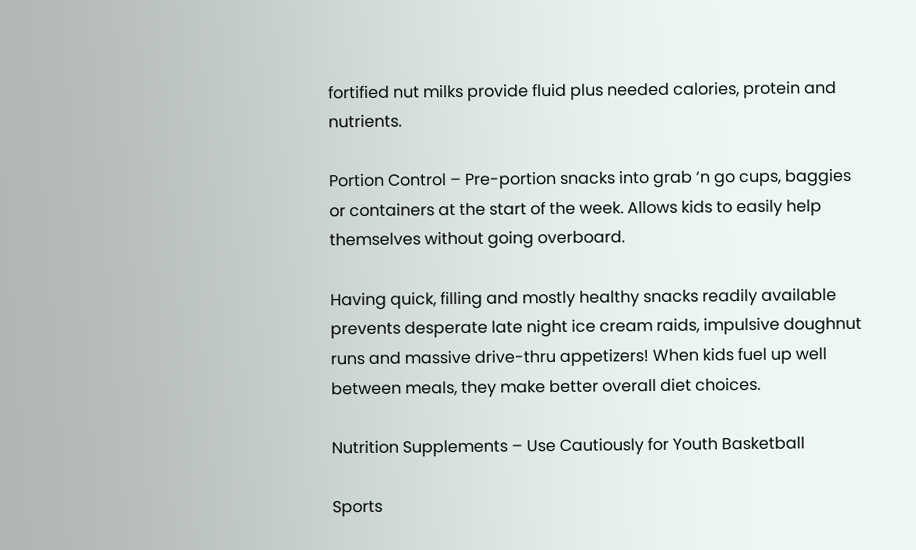fortified nut milks provide fluid plus needed calories, protein and nutrients.

Portion Control – Pre-portion snacks into grab ‘n go cups, baggies or containers at the start of the week. Allows kids to easily help themselves without going overboard.

Having quick, filling and mostly healthy snacks readily available prevents desperate late night ice cream raids, impulsive doughnut runs and massive drive-thru appetizers! When kids fuel up well between meals, they make better overall diet choices.

Nutrition Supplements – Use Cautiously for Youth Basketball

Sports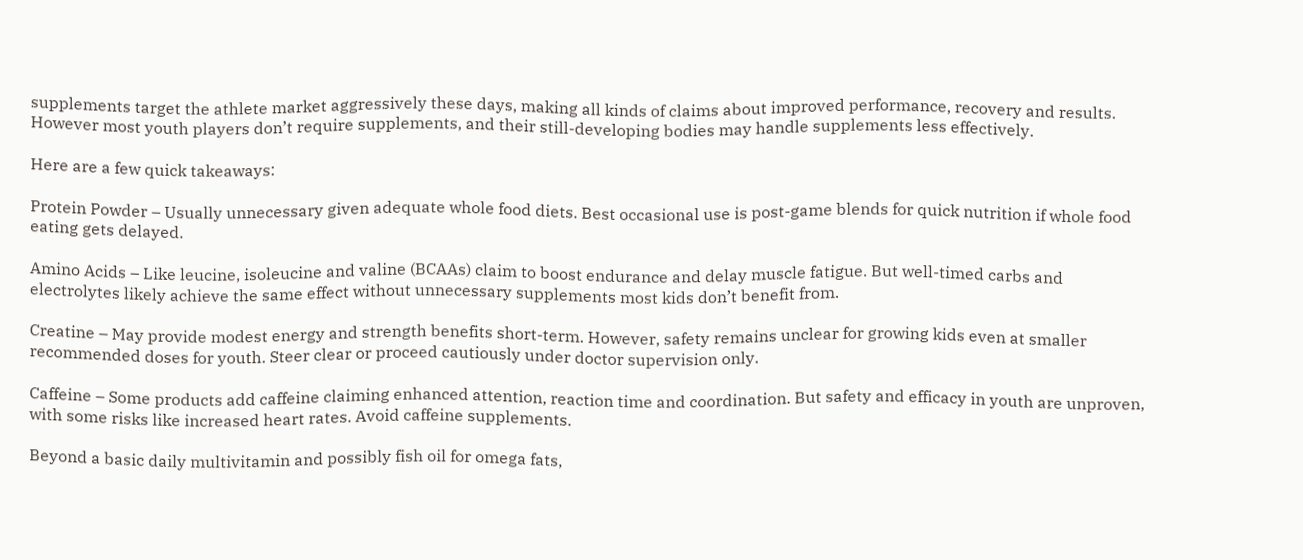supplements target the athlete market aggressively these days, making all kinds of claims about improved performance, recovery and results. However most youth players don’t require supplements, and their still-developing bodies may handle supplements less effectively.

Here are a few quick takeaways:

Protein Powder – Usually unnecessary given adequate whole food diets. Best occasional use is post-game blends for quick nutrition if whole food eating gets delayed.

Amino Acids – Like leucine, isoleucine and valine (BCAAs) claim to boost endurance and delay muscle fatigue. But well-timed carbs and electrolytes likely achieve the same effect without unnecessary supplements most kids don’t benefit from.

Creatine – May provide modest energy and strength benefits short-term. However, safety remains unclear for growing kids even at smaller recommended doses for youth. Steer clear or proceed cautiously under doctor supervision only.

Caffeine – Some products add caffeine claiming enhanced attention, reaction time and coordination. But safety and efficacy in youth are unproven, with some risks like increased heart rates. Avoid caffeine supplements.

Beyond a basic daily multivitamin and possibly fish oil for omega fats,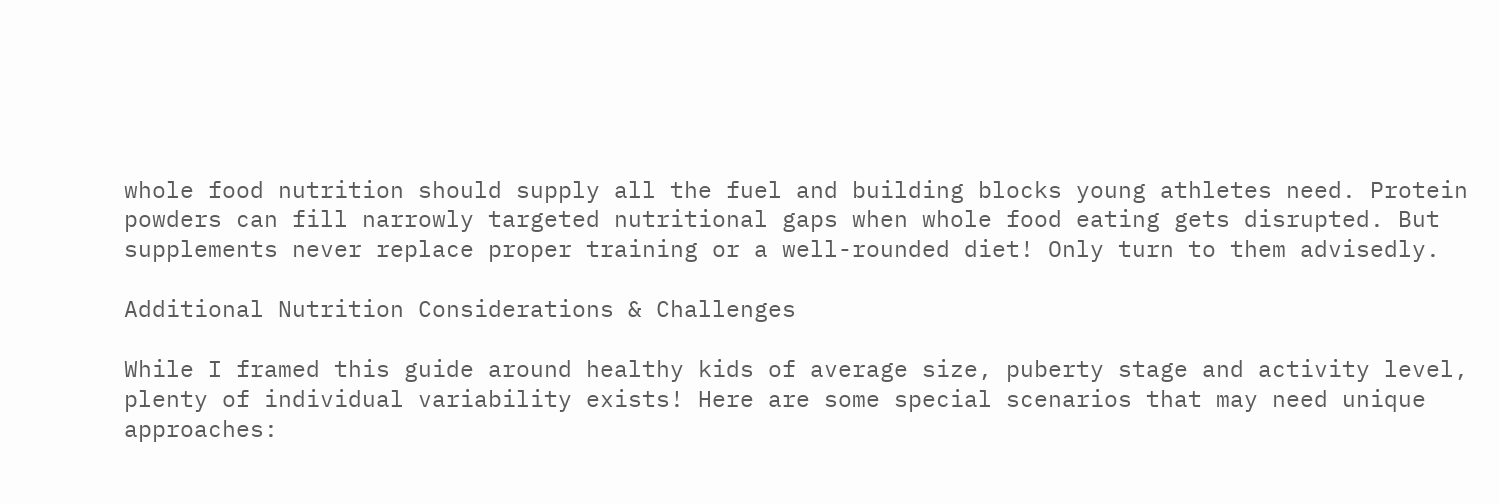whole food nutrition should supply all the fuel and building blocks young athletes need. Protein powders can fill narrowly targeted nutritional gaps when whole food eating gets disrupted. But supplements never replace proper training or a well-rounded diet! Only turn to them advisedly.

Additional Nutrition Considerations & Challenges

While I framed this guide around healthy kids of average size, puberty stage and activity level, plenty of individual variability exists! Here are some special scenarios that may need unique approaches: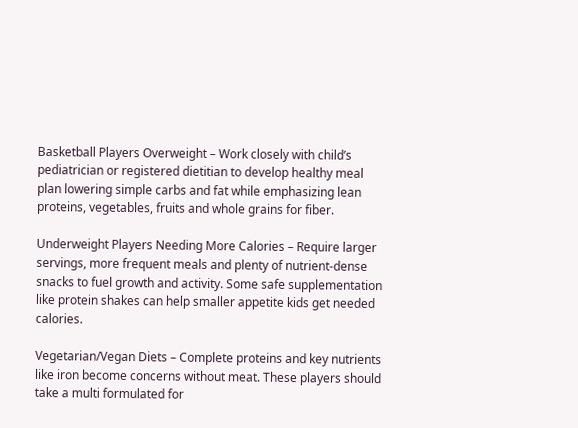Basketball Players Overweight – Work closely with child’s pediatrician or registered dietitian to develop healthy meal plan lowering simple carbs and fat while emphasizing lean proteins, vegetables, fruits and whole grains for fiber.

Underweight Players Needing More Calories – Require larger servings, more frequent meals and plenty of nutrient-dense snacks to fuel growth and activity. Some safe supplementation like protein shakes can help smaller appetite kids get needed calories.

Vegetarian/Vegan Diets – Complete proteins and key nutrients like iron become concerns without meat. These players should take a multi formulated for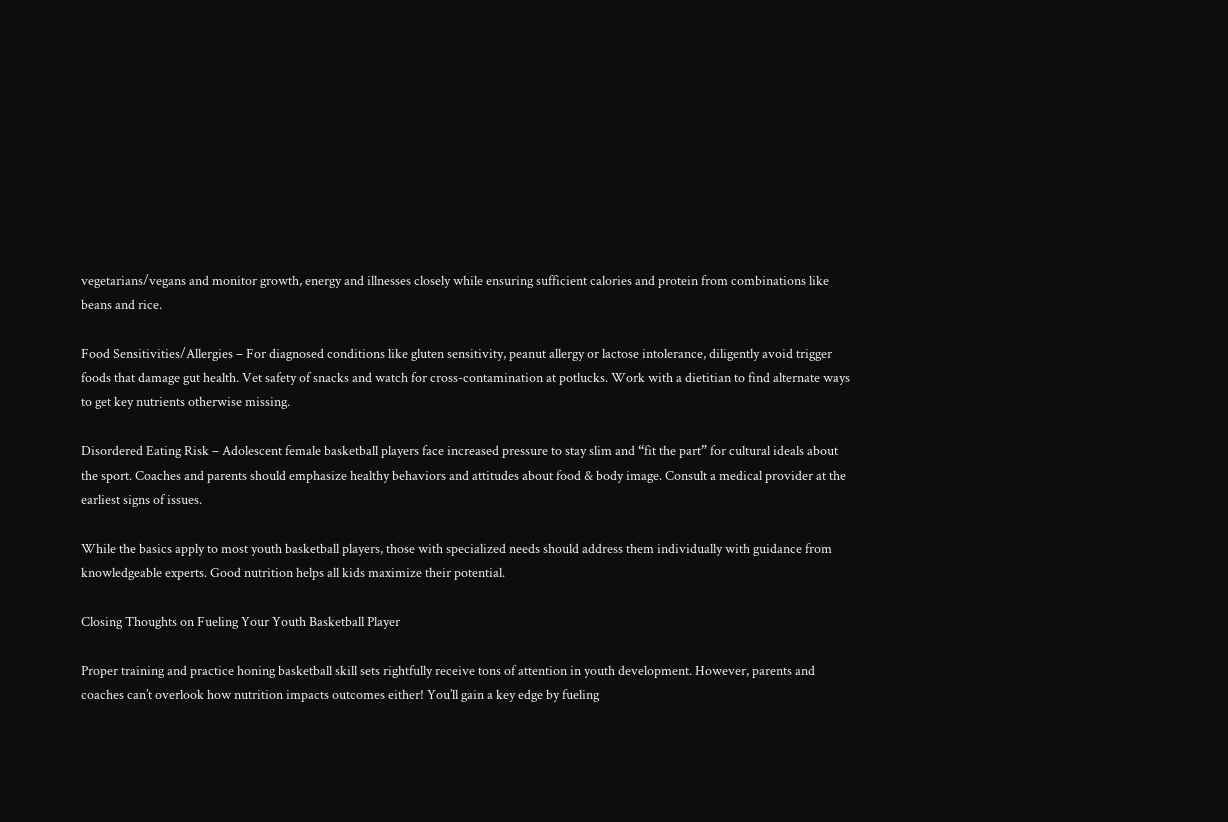vegetarians/vegans and monitor growth, energy and illnesses closely while ensuring sufficient calories and protein from combinations like beans and rice.

Food Sensitivities/Allergies – For diagnosed conditions like gluten sensitivity, peanut allergy or lactose intolerance, diligently avoid trigger foods that damage gut health. Vet safety of snacks and watch for cross-contamination at potlucks. Work with a dietitian to find alternate ways to get key nutrients otherwise missing.

Disordered Eating Risk – Adolescent female basketball players face increased pressure to stay slim and “fit the part” for cultural ideals about the sport. Coaches and parents should emphasize healthy behaviors and attitudes about food & body image. Consult a medical provider at the earliest signs of issues.

While the basics apply to most youth basketball players, those with specialized needs should address them individually with guidance from knowledgeable experts. Good nutrition helps all kids maximize their potential.

Closing Thoughts on Fueling Your Youth Basketball Player

Proper training and practice honing basketball skill sets rightfully receive tons of attention in youth development. However, parents and coaches can’t overlook how nutrition impacts outcomes either! You’ll gain a key edge by fueling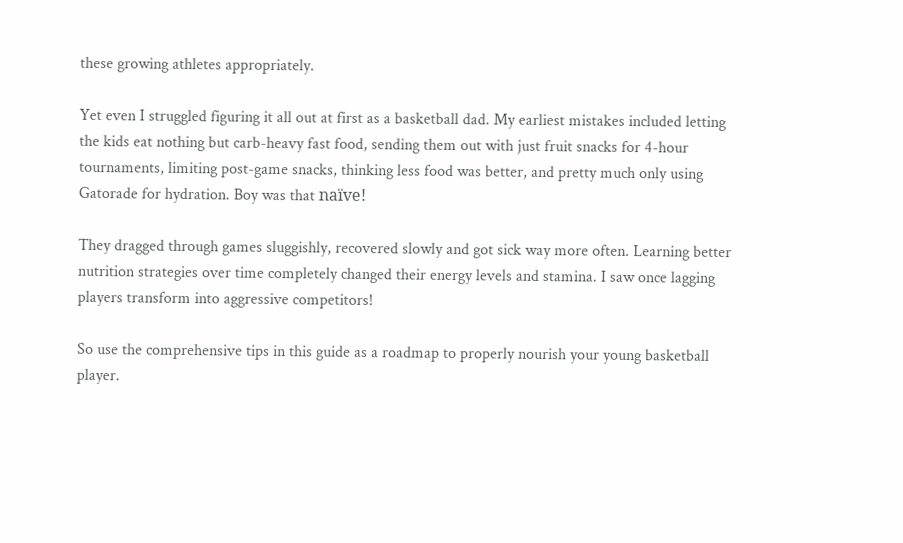these growing athletes appropriately.

Yet even I struggled figuring it all out at first as a basketball dad. My earliest mistakes included letting the kids eat nothing but carb-heavy fast food, sending them out with just fruit snacks for 4-hour tournaments, limiting post-game snacks, thinking less food was better, and pretty much only using Gatorade for hydration. Boy was that naïve!

They dragged through games sluggishly, recovered slowly and got sick way more often. Learning better nutrition strategies over time completely changed their energy levels and stamina. I saw once lagging players transform into aggressive competitors!

So use the comprehensive tips in this guide as a roadmap to properly nourish your young basketball player.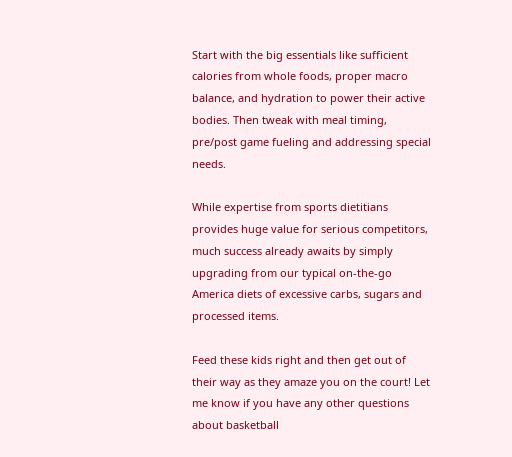Start with the big essentials like sufficient calories from whole foods, proper macro balance, and hydration to power their active bodies. Then tweak with meal timing, pre/post game fueling and addressing special needs.

While expertise from sports dietitians provides huge value for serious competitors, much success already awaits by simply upgrading from our typical on-the-go America diets of excessive carbs, sugars and processed items.

Feed these kids right and then get out of their way as they amaze you on the court! Let me know if you have any other questions about basketball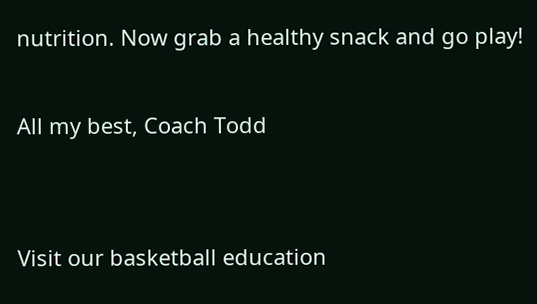nutrition. Now grab a healthy snack and go play!

All my best, Coach Todd


Visit our basketball education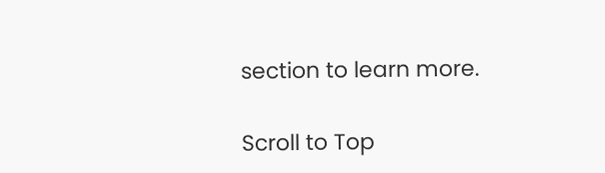section to learn more.

Scroll to Top